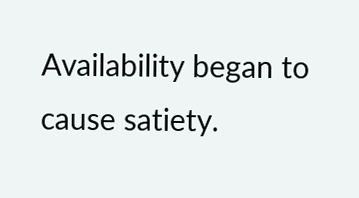Availability began to cause satiety.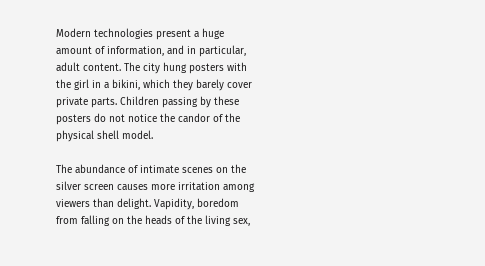Modern technologies present a huge amount of information, and in particular, adult content. The city hung posters with the girl in a bikini, which they barely cover private parts. Children passing by these posters do not notice the candor of the physical shell model.

The abundance of intimate scenes on the silver screen causes more irritation among viewers than delight. Vapidity, boredom from falling on the heads of the living sex,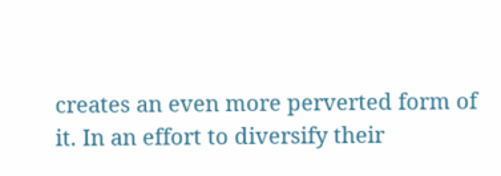creates an even more perverted form of it. In an effort to diversify their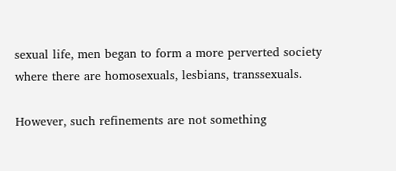sexual life, men began to form a more perverted society where there are homosexuals, lesbians, transsexuals.

However, such refinements are not something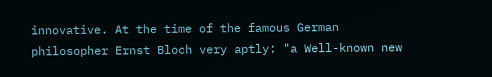innovative. At the time of the famous German philosopher Ernst Bloch very aptly: "a Well-known new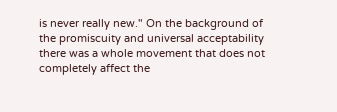is never really new." On the background of the promiscuity and universal acceptability there was a whole movement that does not completely affect the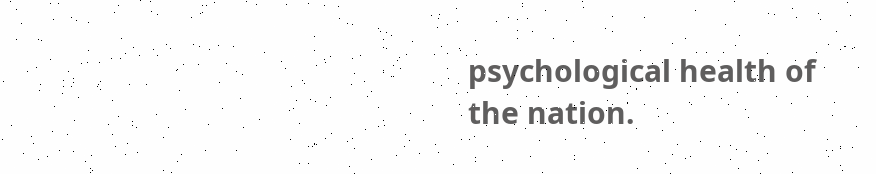psychological health of the nation.